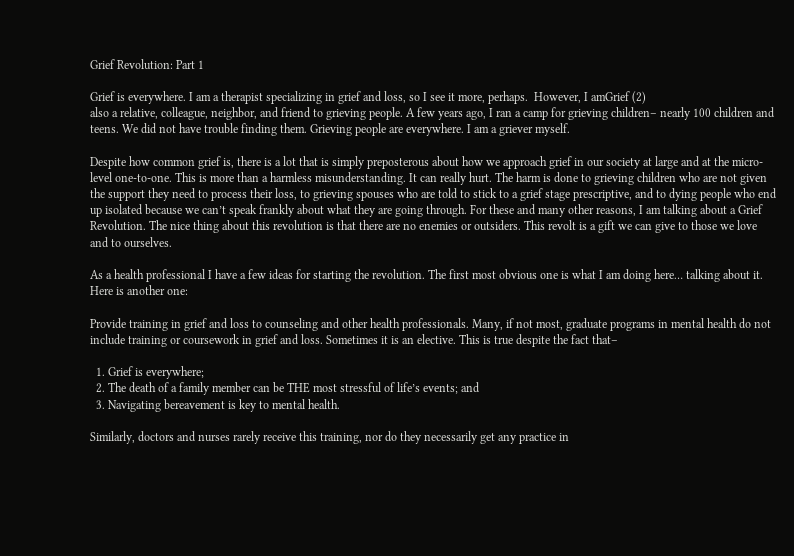Grief Revolution: Part 1

Grief is everywhere. I am a therapist specializing in grief and loss, so I see it more, perhaps.  However, I amGrief (2)
also a relative, colleague, neighbor, and friend to grieving people. A few years ago, I ran a camp for grieving children– nearly 100 children and teens. We did not have trouble finding them. Grieving people are everywhere. I am a griever myself.

Despite how common grief is, there is a lot that is simply preposterous about how we approach grief in our society at large and at the micro-level one-to-one. This is more than a harmless misunderstanding. It can really hurt. The harm is done to grieving children who are not given the support they need to process their loss, to grieving spouses who are told to stick to a grief stage prescriptive, and to dying people who end up isolated because we can’t speak frankly about what they are going through. For these and many other reasons, I am talking about a Grief Revolution. The nice thing about this revolution is that there are no enemies or outsiders. This revolt is a gift we can give to those we love and to ourselves.

As a health professional I have a few ideas for starting the revolution. The first most obvious one is what I am doing here… talking about it. Here is another one:

Provide training in grief and loss to counseling and other health professionals. Many, if not most, graduate programs in mental health do not include training or coursework in grief and loss. Sometimes it is an elective. This is true despite the fact that–

  1. Grief is everywhere;
  2. The death of a family member can be THE most stressful of life’s events; and
  3. Navigating bereavement is key to mental health.

Similarly, doctors and nurses rarely receive this training, nor do they necessarily get any practice in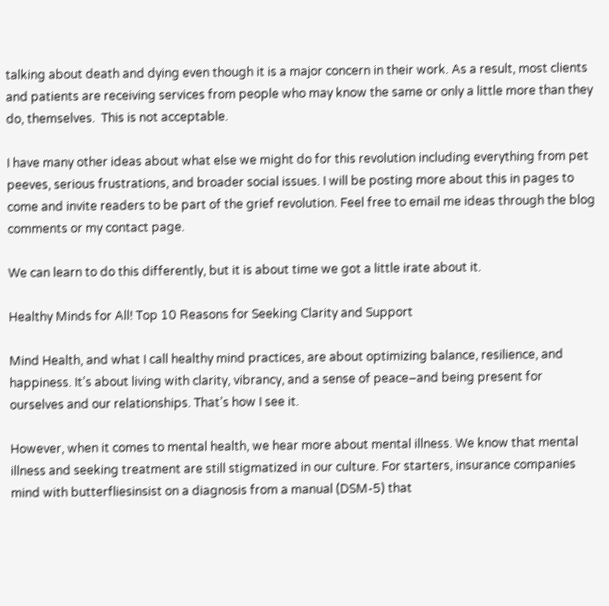talking about death and dying even though it is a major concern in their work. As a result, most clients and patients are receiving services from people who may know the same or only a little more than they do, themselves.  This is not acceptable.

I have many other ideas about what else we might do for this revolution including everything from pet peeves, serious frustrations, and broader social issues. I will be posting more about this in pages to come and invite readers to be part of the grief revolution. Feel free to email me ideas through the blog comments or my contact page.

We can learn to do this differently, but it is about time we got a little irate about it.

Healthy Minds for All! Top 10 Reasons for Seeking Clarity and Support

Mind Health, and what I call healthy mind practices, are about optimizing balance, resilience, and happiness. It’s about living with clarity, vibrancy, and a sense of peace–and being present for ourselves and our relationships. That’s how I see it.

However, when it comes to mental health, we hear more about mental illness. We know that mental illness and seeking treatment are still stigmatized in our culture. For starters, insurance companies mind with butterfliesinsist on a diagnosis from a manual (DSM-5) that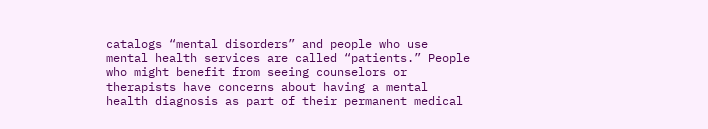catalogs “mental disorders” and people who use mental health services are called “patients.” People who might benefit from seeing counselors or therapists have concerns about having a mental health diagnosis as part of their permanent medical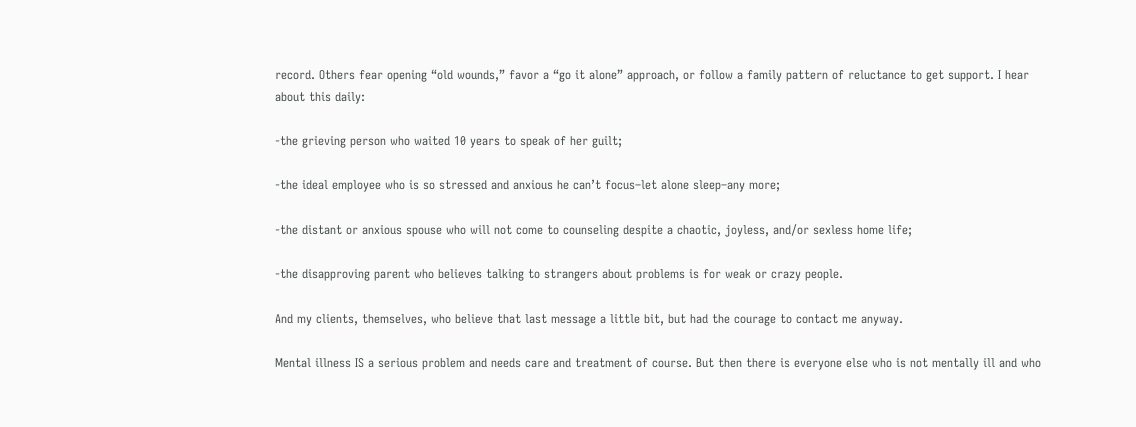record. Others fear opening “old wounds,” favor a “go it alone” approach, or follow a family pattern of reluctance to get support. I hear about this daily:

-the grieving person who waited 10 years to speak of her guilt;

-the ideal employee who is so stressed and anxious he can’t focus–let alone sleep–any more;

-the distant or anxious spouse who will not come to counseling despite a chaotic, joyless, and/or sexless home life;

-the disapproving parent who believes talking to strangers about problems is for weak or crazy people.

And my clients, themselves, who believe that last message a little bit, but had the courage to contact me anyway.

Mental illness IS a serious problem and needs care and treatment of course. But then there is everyone else who is not mentally ill and who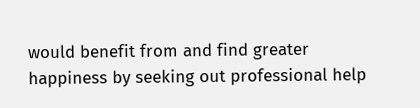would benefit from and find greater happiness by seeking out professional help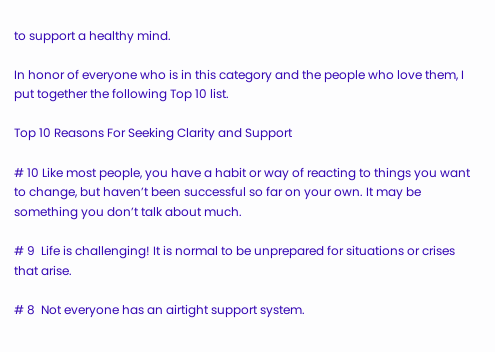to support a healthy mind.

In honor of everyone who is in this category and the people who love them, I put together the following Top 10 list.

Top 10 Reasons For Seeking Clarity and Support

# 10 Like most people, you have a habit or way of reacting to things you want to change, but haven’t been successful so far on your own. It may be something you don’t talk about much.

# 9  Life is challenging! It is normal to be unprepared for situations or crises that arise.

# 8  Not everyone has an airtight support system.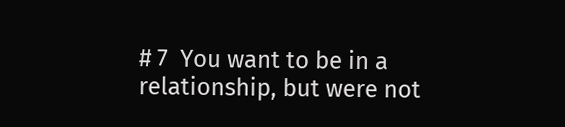# 7  You want to be in a relationship, but were not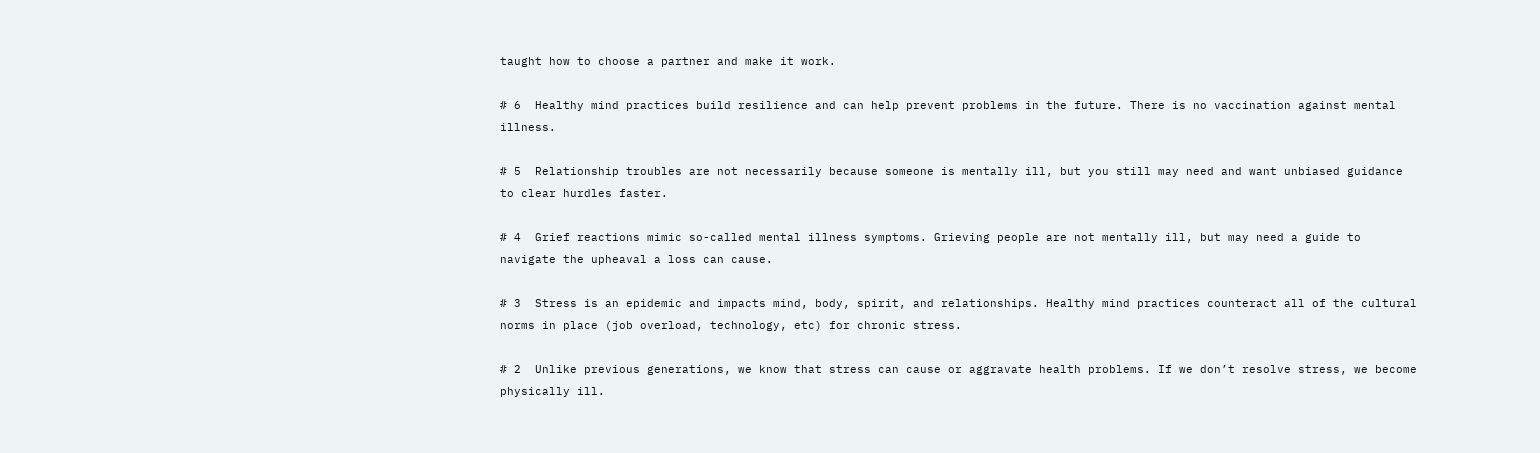taught how to choose a partner and make it work.

# 6  Healthy mind practices build resilience and can help prevent problems in the future. There is no vaccination against mental illness.

# 5  Relationship troubles are not necessarily because someone is mentally ill, but you still may need and want unbiased guidance to clear hurdles faster.

# 4  Grief reactions mimic so-called mental illness symptoms. Grieving people are not mentally ill, but may need a guide to navigate the upheaval a loss can cause.

# 3  Stress is an epidemic and impacts mind, body, spirit, and relationships. Healthy mind practices counteract all of the cultural norms in place (job overload, technology, etc) for chronic stress.

# 2  Unlike previous generations, we know that stress can cause or aggravate health problems. If we don’t resolve stress, we become physically ill.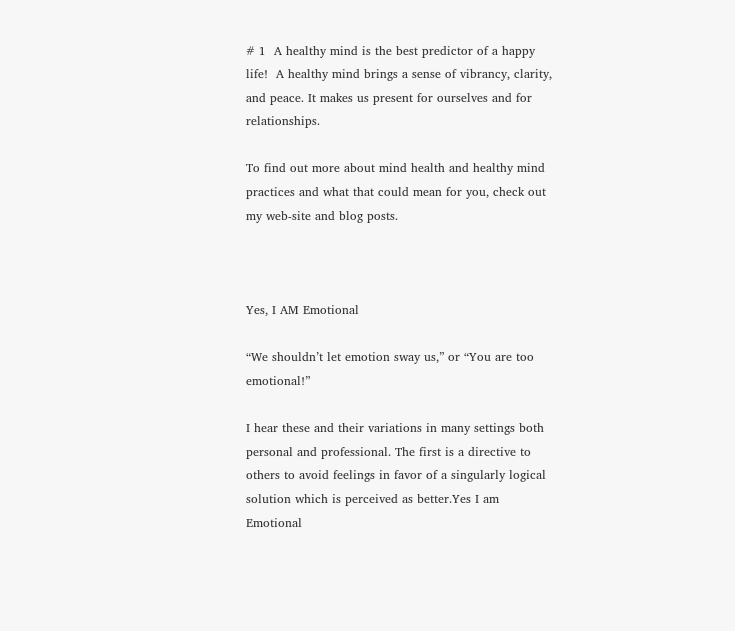# 1  A healthy mind is the best predictor of a happy life!  A healthy mind brings a sense of vibrancy, clarity, and peace. It makes us present for ourselves and for relationships.

To find out more about mind health and healthy mind practices and what that could mean for you, check out my web-site and blog posts.



Yes, I AM Emotional

“We shouldn’t let emotion sway us,” or “You are too emotional!”

I hear these and their variations in many settings both personal and professional. The first is a directive to others to avoid feelings in favor of a singularly logical solution which is perceived as better.Yes I am Emotional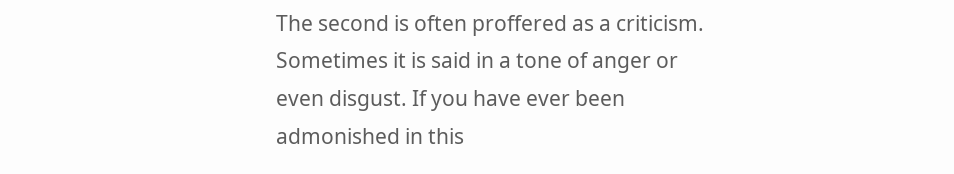The second is often proffered as a criticism. Sometimes it is said in a tone of anger or even disgust. If you have ever been admonished in this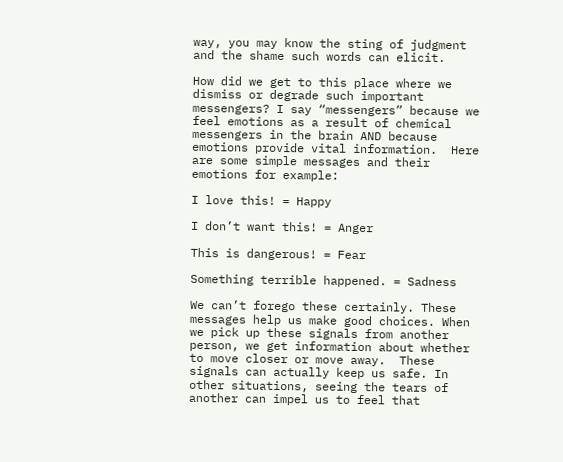way, you may know the sting of judgment and the shame such words can elicit.

How did we get to this place where we dismiss or degrade such important messengers? I say “messengers” because we feel emotions as a result of chemical messengers in the brain AND because emotions provide vital information.  Here are some simple messages and their emotions for example:

I love this! = Happy

I don’t want this! = Anger

This is dangerous! = Fear

Something terrible happened. = Sadness

We can’t forego these certainly. These messages help us make good choices. When we pick up these signals from another person, we get information about whether to move closer or move away.  These signals can actually keep us safe. In other situations, seeing the tears of another can impel us to feel that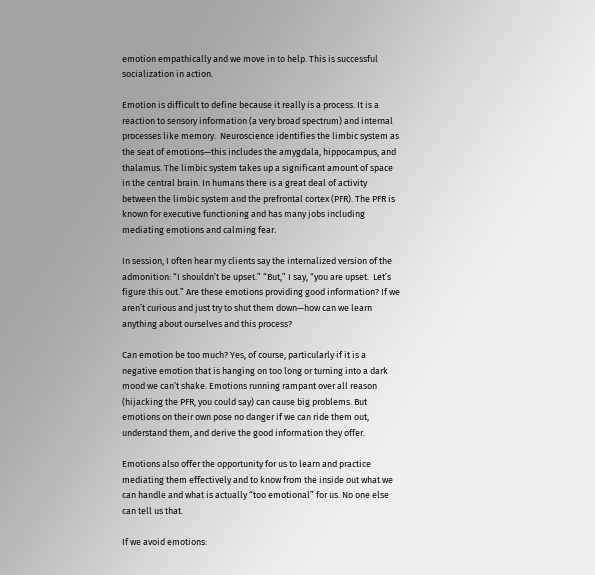emotion empathically and we move in to help. This is successful socialization in action.

Emotion is difficult to define because it really is a process. It is a reaction to sensory information (a very broad spectrum) and internal processes like memory.  Neuroscience identifies the limbic system as the seat of emotions—this includes the amygdala, hippocampus, and thalamus. The limbic system takes up a significant amount of space in the central brain. In humans there is a great deal of activity between the limbic system and the prefrontal cortex (PFR). The PFR is known for executive functioning and has many jobs including mediating emotions and calming fear.

In session, I often hear my clients say the internalized version of the admonition: “I shouldn’t be upset.” “But,” I say, “you are upset.  Let’s figure this out.” Are these emotions providing good information? If we aren’t curious and just try to shut them down—how can we learn anything about ourselves and this process?

Can emotion be too much? Yes, of course, particularly if it is a negative emotion that is hanging on too long or turning into a dark mood we can’t shake. Emotions running rampant over all reason (hijacking the PFR, you could say) can cause big problems. But emotions on their own pose no danger if we can ride them out, understand them, and derive the good information they offer.

Emotions also offer the opportunity for us to learn and practice mediating them effectively and to know from the inside out what we can handle and what is actually “too emotional” for us. No one else can tell us that.

If we avoid emotions: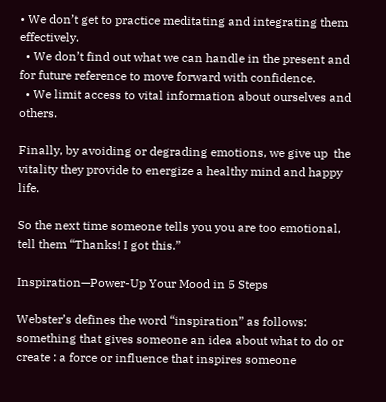• We don’t get to practice meditating and integrating them effectively.
  • We don’t find out what we can handle in the present and for future reference to move forward with confidence.
  • We limit access to vital information about ourselves and others.

Finally, by avoiding or degrading emotions, we give up  the vitality they provide to energize a healthy mind and happy life.

So the next time someone tells you you are too emotional, tell them “Thanks! I got this.”

Inspiration—Power-Up Your Mood in 5 Steps

Webster’s defines the word “inspiration” as follows:
something that gives someone an idea about what to do or create : a force or influence that inspires someone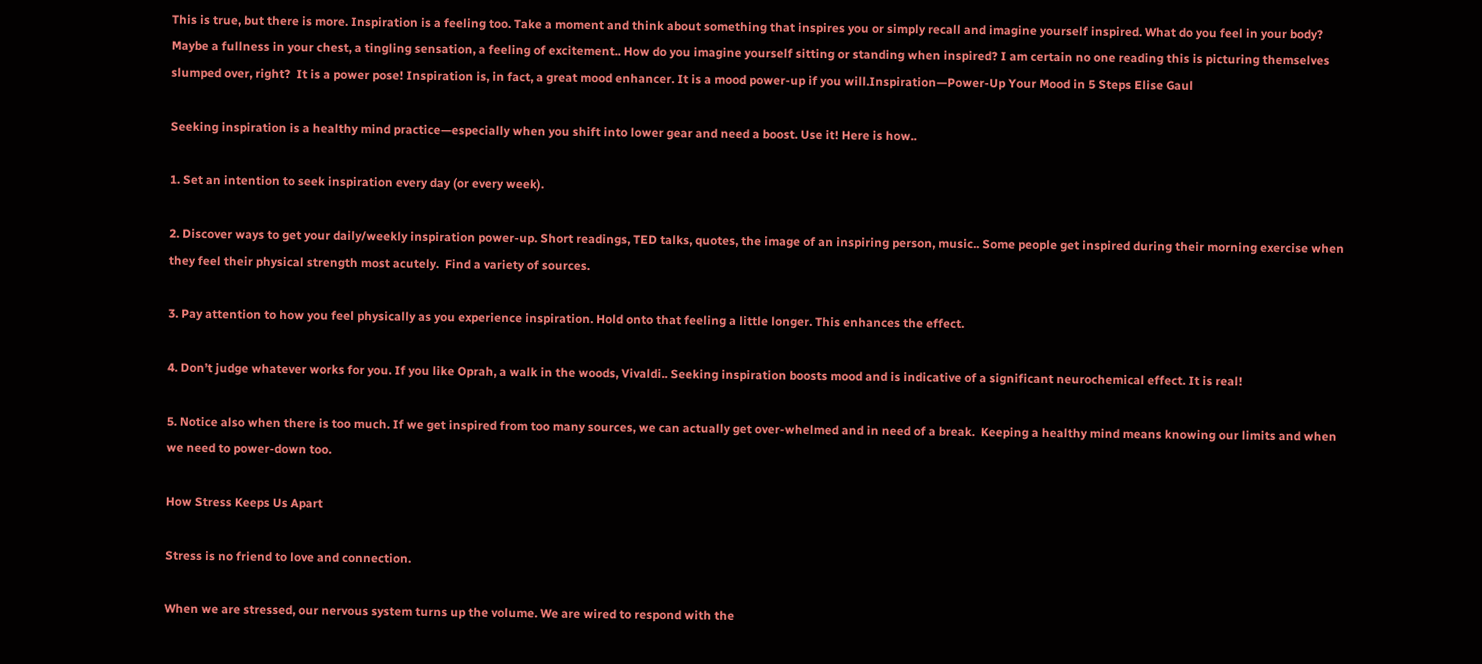This is true, but there is more. Inspiration is a feeling too. Take a moment and think about something that inspires you or simply recall and imagine yourself inspired. What do you feel in your body?  Maybe a fullness in your chest, a tingling sensation, a feeling of excitement.. How do you imagine yourself sitting or standing when inspired? I am certain no one reading this is picturing themselves slumped over, right?  It is a power pose! Inspiration is, in fact, a great mood enhancer. It is a mood power-up if you will.Inspiration—Power-Up Your Mood in 5 Steps Elise Gaul

Seeking inspiration is a healthy mind practice—especially when you shift into lower gear and need a boost. Use it! Here is how..

1. Set an intention to seek inspiration every day (or every week).

2. Discover ways to get your daily/weekly inspiration power-up. Short readings, TED talks, quotes, the image of an inspiring person, music.. Some people get inspired during their morning exercise when they feel their physical strength most acutely.  Find a variety of sources.

3. Pay attention to how you feel physically as you experience inspiration. Hold onto that feeling a little longer. This enhances the effect.

4. Don’t judge whatever works for you. If you like Oprah, a walk in the woods, Vivaldi.. Seeking inspiration boosts mood and is indicative of a significant neurochemical effect. It is real!

5. Notice also when there is too much. If we get inspired from too many sources, we can actually get over-whelmed and in need of a break.  Keeping a healthy mind means knowing our limits and when we need to power-down too.

How Stress Keeps Us Apart

Stress is no friend to love and connection.

When we are stressed, our nervous system turns up the volume. We are wired to respond with the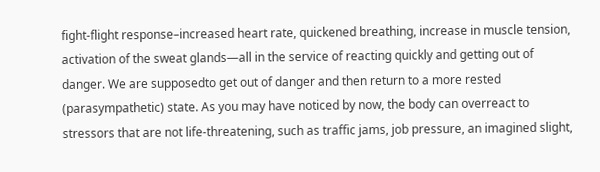fight-flight response–increased heart rate, quickened breathing, increase in muscle tension, activation of the sweat glands—all in the service of reacting quickly and getting out of danger. We are supposedto get out of danger and then return to a more rested (parasympathetic) state. As you may have noticed by now, the body can overreact to stressors that are not life-threatening, such as traffic jams, job pressure, an imagined slight,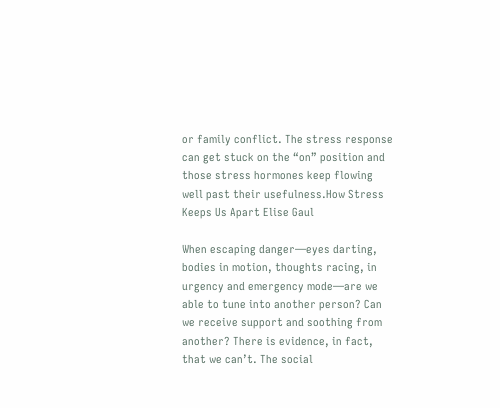or family conflict. The stress response can get stuck on the “on” position and those stress hormones keep flowing well past their usefulness.How Stress Keeps Us Apart Elise Gaul

When escaping danger—eyes darting, bodies in motion, thoughts racing, in urgency and emergency mode—are we able to tune into another person? Can we receive support and soothing from another? There is evidence, in fact, that we can’t. The social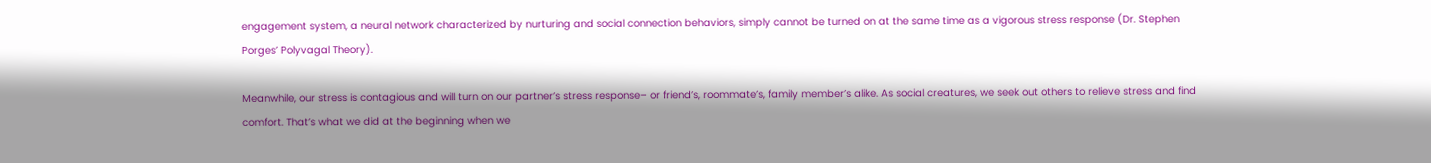engagement system, a neural network characterized by nurturing and social connection behaviors, simply cannot be turned on at the same time as a vigorous stress response (Dr. Stephen Porges’ Polyvagal Theory).

Meanwhile, our stress is contagious and will turn on our partner’s stress response– or friend’s, roommate’s, family member’s alike. As social creatures, we seek out others to relieve stress and find comfort. That’s what we did at the beginning when we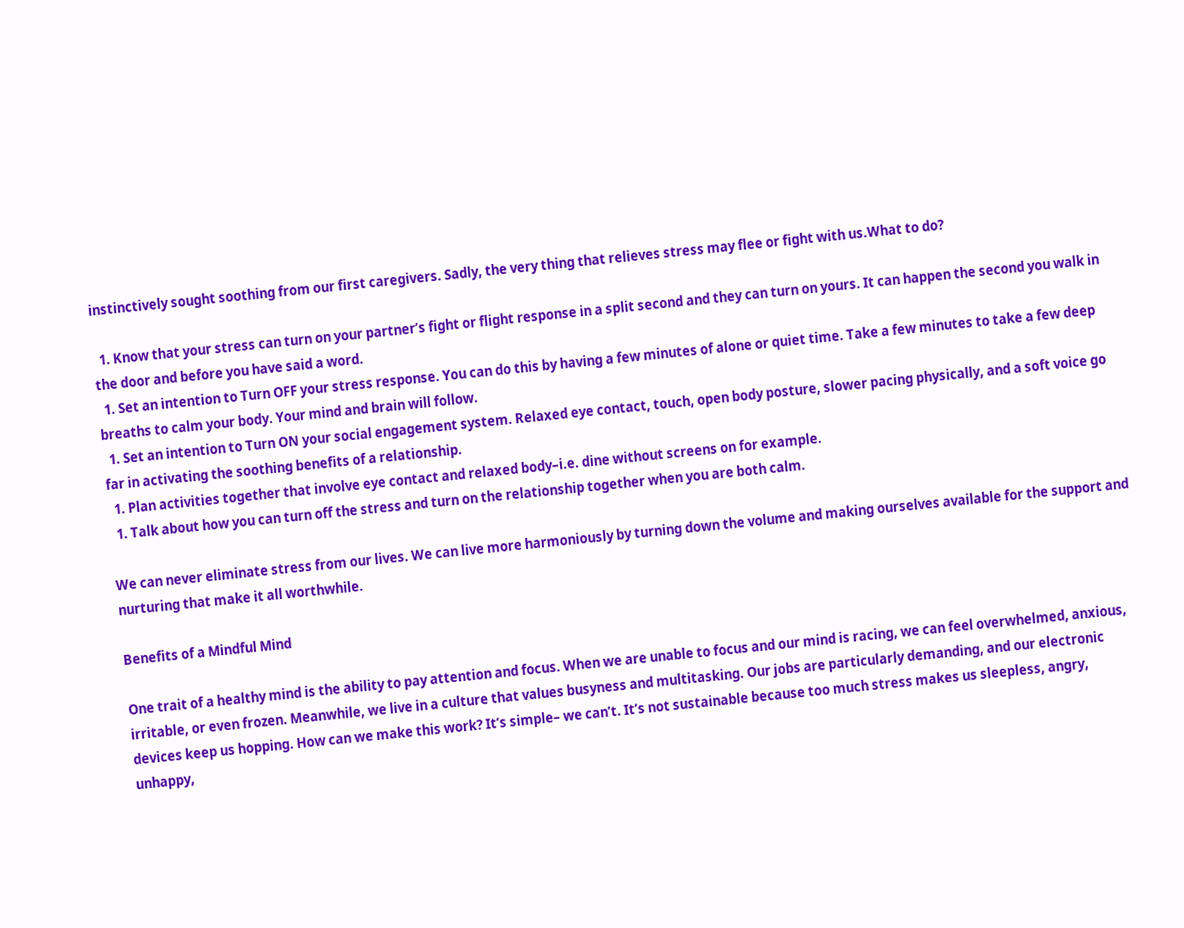instinctively sought soothing from our first caregivers. Sadly, the very thing that relieves stress may flee or fight with us.What to do?

  1. Know that your stress can turn on your partner’s fight or flight response in a split second and they can turn on yours. It can happen the second you walk in the door and before you have said a word.
  1. Set an intention to Turn OFF your stress response. You can do this by having a few minutes of alone or quiet time. Take a few minutes to take a few deep breaths to calm your body. Your mind and brain will follow.
  1. Set an intention to Turn ON your social engagement system. Relaxed eye contact, touch, open body posture, slower pacing physically, and a soft voice go far in activating the soothing benefits of a relationship.
  1. Plan activities together that involve eye contact and relaxed body–i.e. dine without screens on for example.
  1. Talk about how you can turn off the stress and turn on the relationship together when you are both calm.

We can never eliminate stress from our lives. We can live more harmoniously by turning down the volume and making ourselves available for the support and nurturing that make it all worthwhile.

Benefits of a Mindful Mind

One trait of a healthy mind is the ability to pay attention and focus. When we are unable to focus and our mind is racing, we can feel overwhelmed, anxious, irritable, or even frozen. Meanwhile, we live in a culture that values busyness and multitasking. Our jobs are particularly demanding, and our electronic devices keep us hopping. How can we make this work? It’s simple– we can’t. It’s not sustainable because too much stress makes us sleepless, angry, unhappy,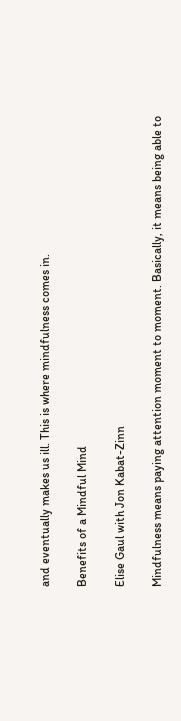and eventually makes us ill. This is where mindfulness comes in.

Benefits of a Mindful Mind

Elise Gaul with Jon Kabat-Zinn

Mindfulness means paying attention moment to moment. Basically, it means being able to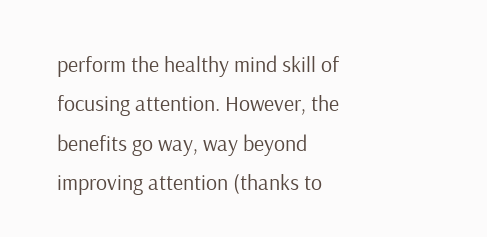perform the healthy mind skill of focusing attention. However, the benefits go way, way beyond improving attention (thanks to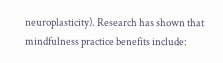neuroplasticity). Research has shown that mindfulness practice benefits include: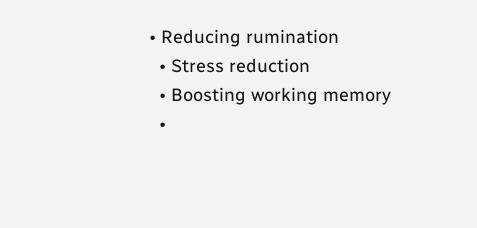• Reducing rumination
  • Stress reduction
  • Boosting working memory
  •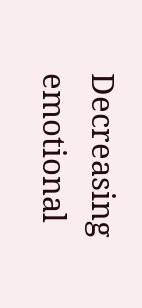Decreasing emotional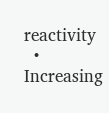reactivity
  • Increasing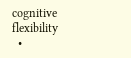cognitive flexibility
  •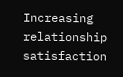Increasing relationship satisfaction